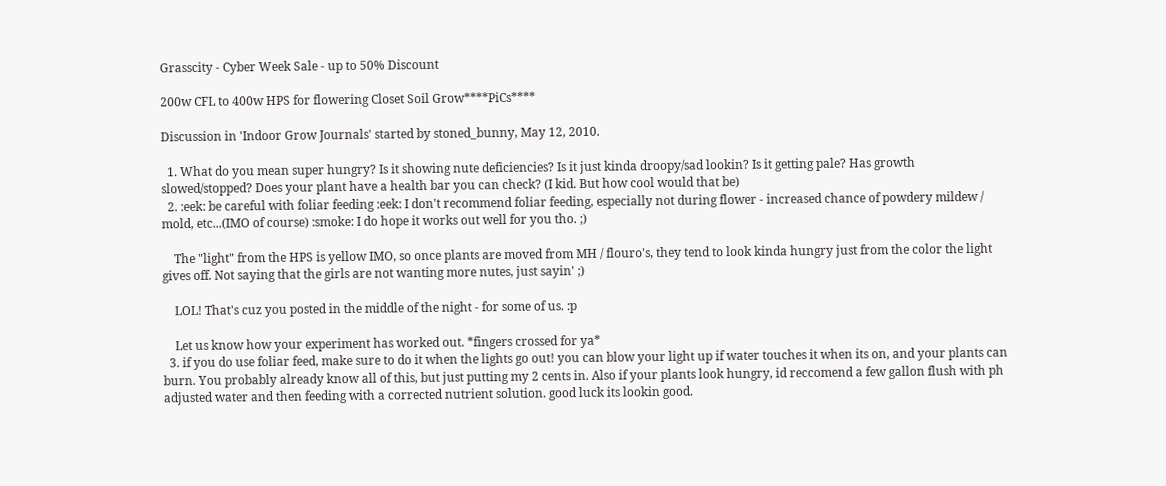Grasscity - Cyber Week Sale - up to 50% Discount

200w CFL to 400w HPS for flowering Closet Soil Grow****PiCs****

Discussion in 'Indoor Grow Journals' started by stoned_bunny, May 12, 2010.

  1. What do you mean super hungry? Is it showing nute deficiencies? Is it just kinda droopy/sad lookin? Is it getting pale? Has growth slowed/stopped? Does your plant have a health bar you can check? (I kid. But how cool would that be)
  2. :eek: be careful with foliar feeding :eek: I don't recommend foliar feeding, especially not during flower - increased chance of powdery mildew / mold, etc...(IMO of course) :smoke: I do hope it works out well for you tho. ;)

    The "light" from the HPS is yellow IMO, so once plants are moved from MH / flouro's, they tend to look kinda hungry just from the color the light gives off. Not saying that the girls are not wanting more nutes, just sayin' ;)

    LOL! That's cuz you posted in the middle of the night - for some of us. :p

    Let us know how your experiment has worked out. *fingers crossed for ya*
  3. if you do use foliar feed, make sure to do it when the lights go out! you can blow your light up if water touches it when its on, and your plants can burn. You probably already know all of this, but just putting my 2 cents in. Also if your plants look hungry, id reccomend a few gallon flush with ph adjusted water and then feeding with a corrected nutrient solution. good luck its lookin good.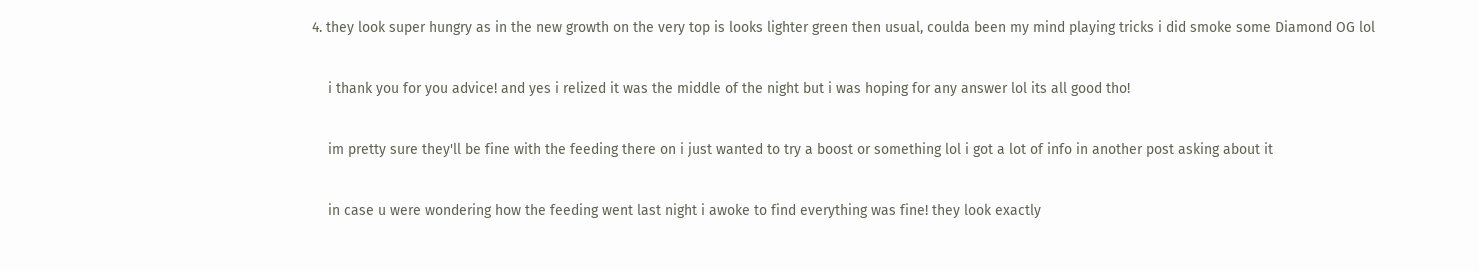4. they look super hungry as in the new growth on the very top is looks lighter green then usual, coulda been my mind playing tricks i did smoke some Diamond OG lol

    i thank you for you advice! and yes i relized it was the middle of the night but i was hoping for any answer lol its all good tho!

    im pretty sure they'll be fine with the feeding there on i just wanted to try a boost or something lol i got a lot of info in another post asking about it

    in case u were wondering how the feeding went last night i awoke to find everything was fine! they look exactly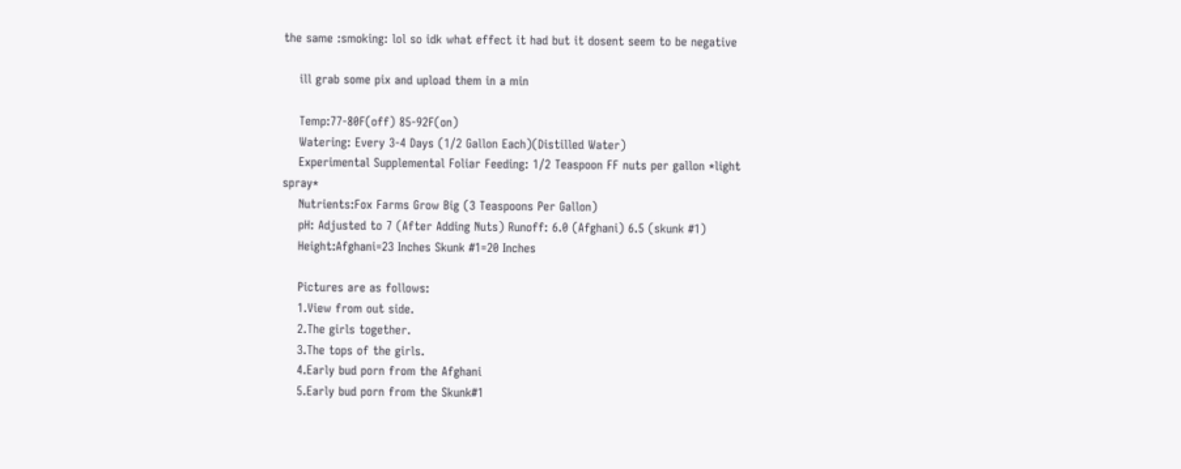the same :smoking: lol so idk what effect it had but it dosent seem to be negative

    ill grab some pix and upload them in a min

    Temp:77-80F(off) 85-92F(on)
    Watering: Every 3-4 Days (1/2 Gallon Each)(Distilled Water)
    Experimental Supplemental Foliar Feeding: 1/2 Teaspoon FF nuts per gallon *light spray*
    Nutrients:Fox Farms Grow Big (3 Teaspoons Per Gallon)
    pH: Adjusted to 7 (After Adding Nuts) Runoff: 6.0 (Afghani) 6.5 (skunk #1)
    Height:Afghani=23 Inches Skunk #1=20 Inches

    Pictures are as follows:
    1.View from out side.
    2.The girls together.
    3.The tops of the girls.
    4.Early bud porn from the Afghani
    5.Early bud porn from the Skunk#1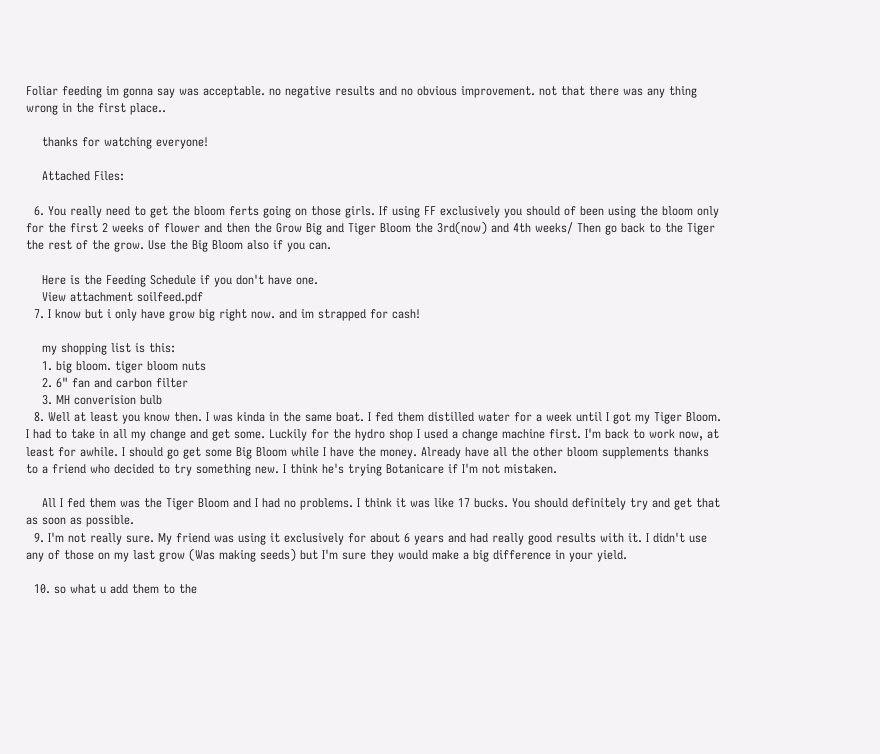Foliar feeding im gonna say was acceptable. no negative results and no obvious improvement. not that there was any thing wrong in the first place..

    thanks for watching everyone!

    Attached Files:

  6. You really need to get the bloom ferts going on those girls. If using FF exclusively you should of been using the bloom only for the first 2 weeks of flower and then the Grow Big and Tiger Bloom the 3rd(now) and 4th weeks/ Then go back to the Tiger the rest of the grow. Use the Big Bloom also if you can.

    Here is the Feeding Schedule if you don't have one.
    View attachment soilfeed.pdf
  7. I know but i only have grow big right now. and im strapped for cash!

    my shopping list is this:
    1. big bloom. tiger bloom nuts
    2. 6" fan and carbon filter
    3. MH converision bulb
  8. Well at least you know then. I was kinda in the same boat. I fed them distilled water for a week until I got my Tiger Bloom. I had to take in all my change and get some. Luckily for the hydro shop I used a change machine first. I'm back to work now, at least for awhile. I should go get some Big Bloom while I have the money. Already have all the other bloom supplements thanks to a friend who decided to try something new. I think he's trying Botanicare if I'm not mistaken.

    All I fed them was the Tiger Bloom and I had no problems. I think it was like 17 bucks. You should definitely try and get that as soon as possible.
  9. I'm not really sure. My friend was using it exclusively for about 6 years and had really good results with it. I didn't use any of those on my last grow (Was making seeds) but I'm sure they would make a big difference in your yield.

  10. so what u add them to the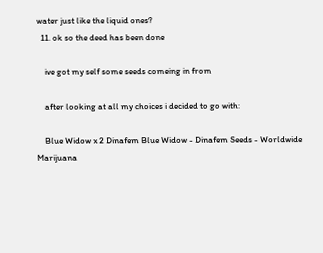water just like the liquid ones?
  11. ok so the deed has been done

    ive got my self some seeds comeing in from

    after looking at all my choices i decided to go with:

    Blue Widow x 2 Dinafem Blue Widow - Dinafem Seeds - Worldwide Marijuana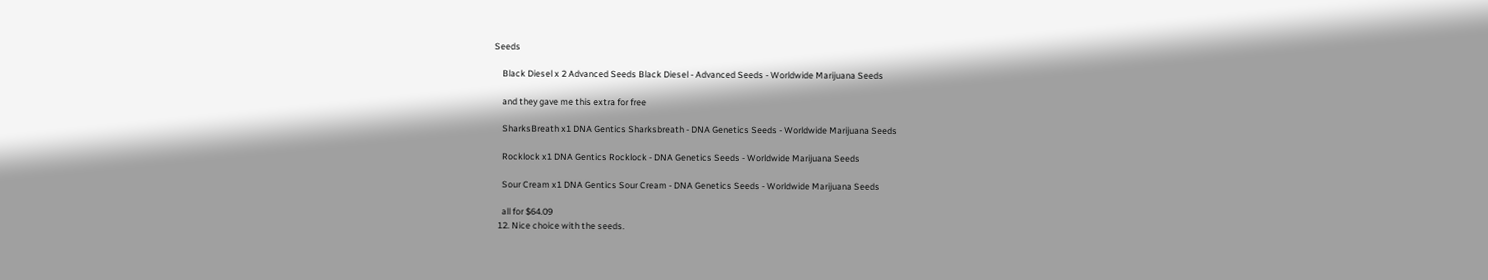Seeds

    Black Diesel x 2 Advanced Seeds Black Diesel - Advanced Seeds - Worldwide Marijuana Seeds

    and they gave me this extra for free

    SharksBreath x1 DNA Gentics Sharksbreath - DNA Genetics Seeds - Worldwide Marijuana Seeds

    Rocklock x1 DNA Gentics Rocklock - DNA Genetics Seeds - Worldwide Marijuana Seeds

    Sour Cream x1 DNA Gentics Sour Cream - DNA Genetics Seeds - Worldwide Marijuana Seeds

    all for $64.09
  12. Nice choice with the seeds.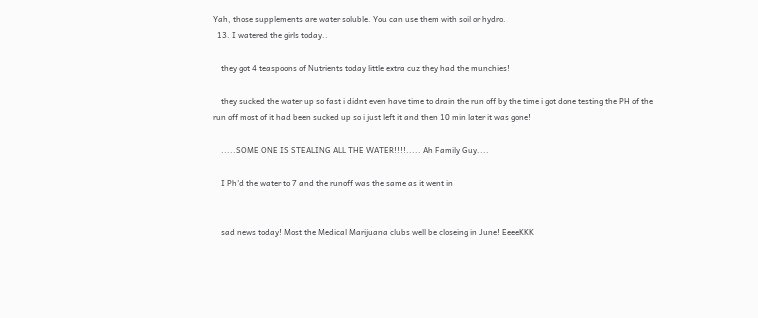Yah, those supplements are water soluble. You can use them with soil or hydro.
  13. I watered the girls today..

    they got 4 teaspoons of Nutrients today little extra cuz they had the munchies!

    they sucked the water up so fast i didnt even have time to drain the run off by the time i got done testing the PH of the run off most of it had been sucked up so i just left it and then 10 min later it was gone!

    .....SOME ONE IS STEALING ALL THE WATER!!!!..... Ah Family Guy....

    I Ph'd the water to 7 and the runoff was the same as it went in


    sad news today! Most the Medical Marijuana clubs well be closeing in June! EeeeKKK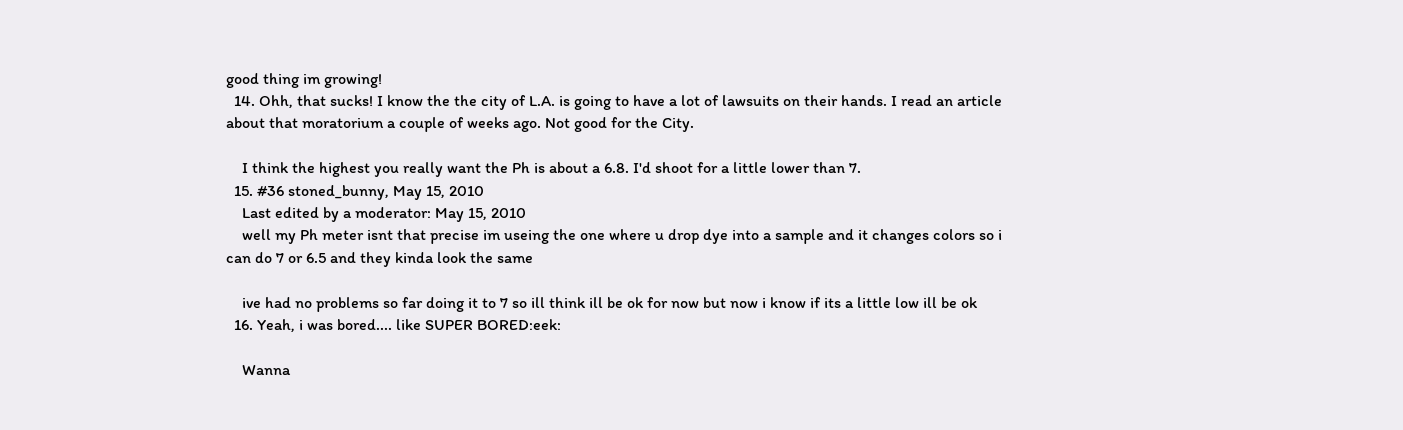good thing im growing!
  14. Ohh, that sucks! I know the the city of L.A. is going to have a lot of lawsuits on their hands. I read an article about that moratorium a couple of weeks ago. Not good for the City.

    I think the highest you really want the Ph is about a 6.8. I'd shoot for a little lower than 7.
  15. #36 stoned_bunny, May 15, 2010
    Last edited by a moderator: May 15, 2010
    well my Ph meter isnt that precise im useing the one where u drop dye into a sample and it changes colors so i can do 7 or 6.5 and they kinda look the same

    ive had no problems so far doing it to 7 so ill think ill be ok for now but now i know if its a little low ill be ok
  16. Yeah, i was bored.... like SUPER BORED:eek:

    Wanna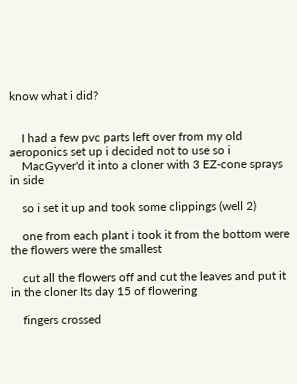know what i did?


    I had a few pvc parts left over from my old aeroponics set up i decided not to use so i
    MacGyver'd it into a cloner with 3 EZ-cone sprays in side

    so i set it up and took some clippings (well 2)

    one from each plant i took it from the bottom were the flowers were the smallest

    cut all the flowers off and cut the leaves and put it in the cloner Its day 15 of flowering

    fingers crossed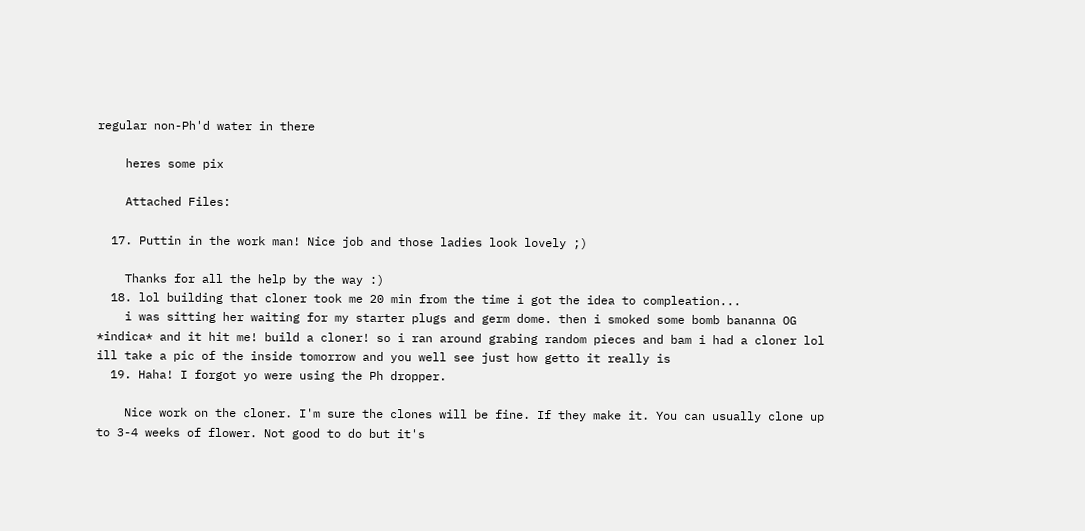regular non-Ph'd water in there

    heres some pix

    Attached Files:

  17. Puttin in the work man! Nice job and those ladies look lovely ;)

    Thanks for all the help by the way :)
  18. lol building that cloner took me 20 min from the time i got the idea to compleation...
    i was sitting her waiting for my starter plugs and germ dome. then i smoked some bomb bananna OG *indica* and it hit me! build a cloner! so i ran around grabing random pieces and bam i had a cloner lol ill take a pic of the inside tomorrow and you well see just how getto it really is
  19. Haha! I forgot yo were using the Ph dropper.

    Nice work on the cloner. I'm sure the clones will be fine. If they make it. You can usually clone up to 3-4 weeks of flower. Not good to do but it's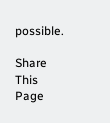possible.

Share This Page